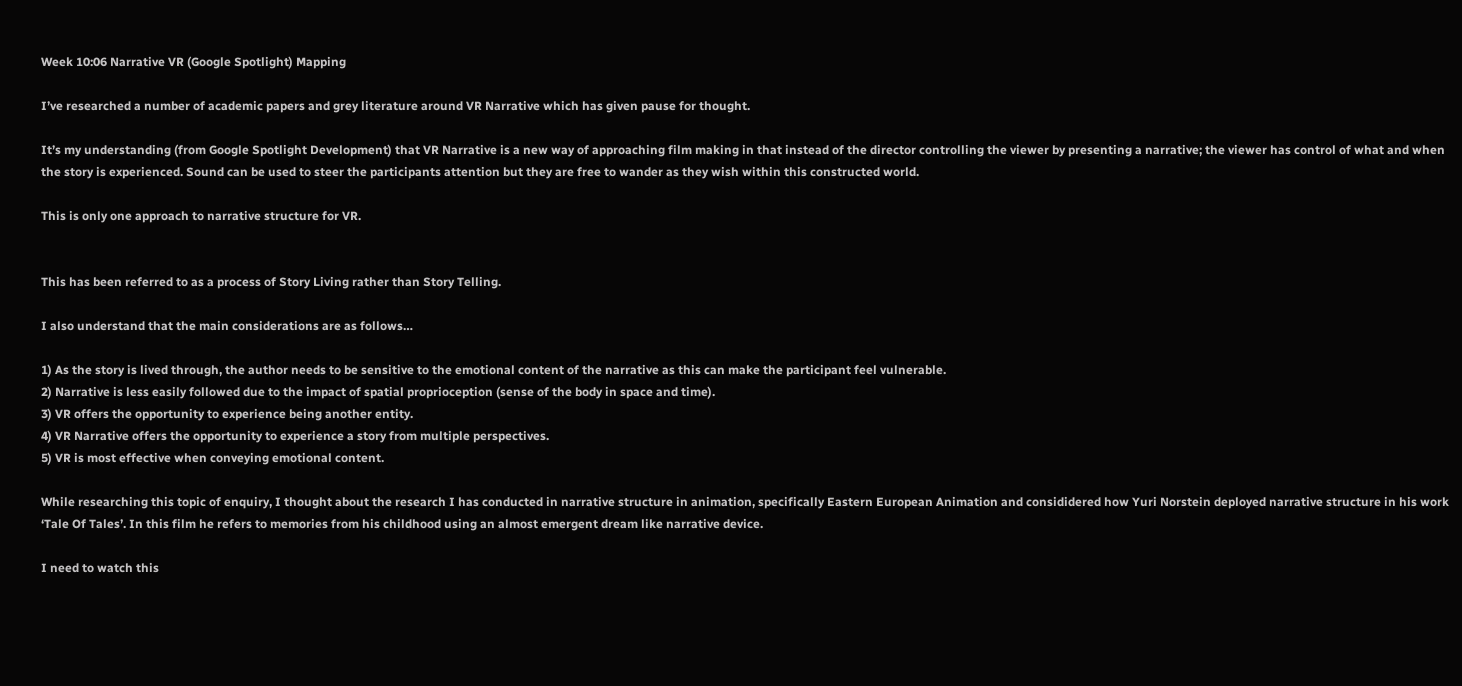Week 10:06 Narrative VR (Google Spotlight) Mapping

I’ve researched a number of academic papers and grey literature around VR Narrative which has given pause for thought.

It’s my understanding (from Google Spotlight Development) that VR Narrative is a new way of approaching film making in that instead of the director controlling the viewer by presenting a narrative; the viewer has control of what and when the story is experienced. Sound can be used to steer the participants attention but they are free to wander as they wish within this constructed world.

This is only one approach to narrative structure for VR.


This has been referred to as a process of Story Living rather than Story Telling.

I also understand that the main considerations are as follows…

1) As the story is lived through, the author needs to be sensitive to the emotional content of the narrative as this can make the participant feel vulnerable.
2) Narrative is less easily followed due to the impact of spatial proprioception (sense of the body in space and time).
3) VR offers the opportunity to experience being another entity.
4) VR Narrative offers the opportunity to experience a story from multiple perspectives.
5) VR is most effective when conveying emotional content.

While researching this topic of enquiry, I thought about the research I has conducted in narrative structure in animation, specifically Eastern European Animation and consididered how Yuri Norstein deployed narrative structure in his work ‘Tale Of Tales’. In this film he refers to memories from his childhood using an almost emergent dream like narrative device.

I need to watch this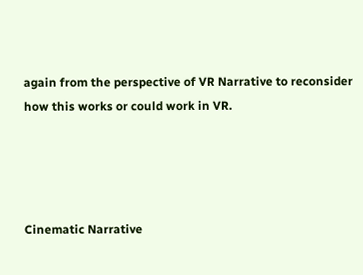again from the perspective of VR Narrative to reconsider how this works or could work in VR.




Cinematic Narrative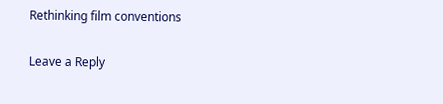Rethinking film conventions

Leave a Reply